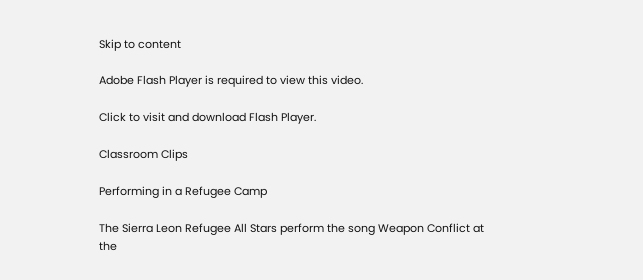Skip to content

Adobe Flash Player is required to view this video.

Click to visit and download Flash Player.

Classroom Clips

Performing in a Refugee Camp

The Sierra Leon Refugee All Stars perform the song Weapon Conflict at the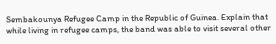Sembakounya Refugee Camp in the Republic of Guinea. Explain that while living in refugee camps, the band was able to visit several other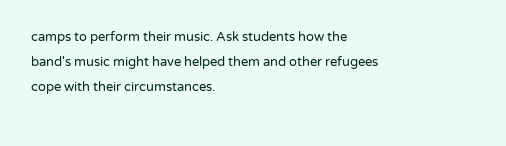camps to perform their music. Ask students how the band's music might have helped them and other refugees cope with their circumstances.